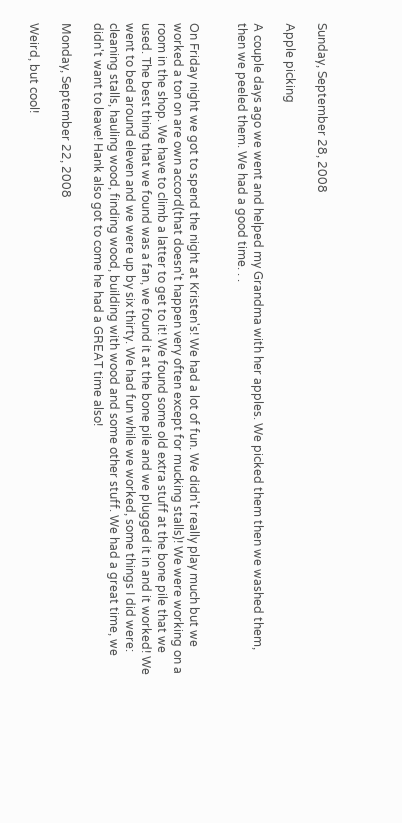Sunday, September 28, 2008

Apple picking

A couple days ago we went and helped my Grandma with her apples. We picked them then we washed them, then we peeled them. We had a good time. . .


On Friday night we got to spend the night at Kristen's! We had a lot of fun. We didn't really play much but we worked a ton on are own accord(that doesn't happen very often except for mucking stalls)! We were working on a room in the shop. We have to climb a latter to get to it! We found some old extra stuff at the bone pile that we used. The best thing that we found was a fan, we found it at the bone pile and we plugged it in and it worked! We went to bed around eleven and we were up by six thirty. We had fun while we worked, some things I did were: cleaning stalls, hauling wood, finding wood, building with wood and some other stuff. We had a great time, we didn't want to leave! Hank also got to come he had a GREAT time also!

Monday, September 22, 2008

Weird, but cool!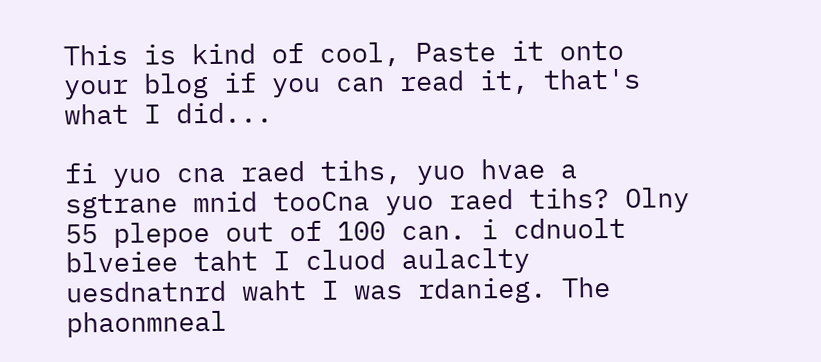This is kind of cool, Paste it onto your blog if you can read it, that's what I did...

fi yuo cna raed tihs, yuo hvae a sgtrane mnid tooCna yuo raed tihs? Olny 55 plepoe out of 100 can. i cdnuolt blveiee taht I cluod aulaclty uesdnatnrd waht I was rdanieg. The phaonmneal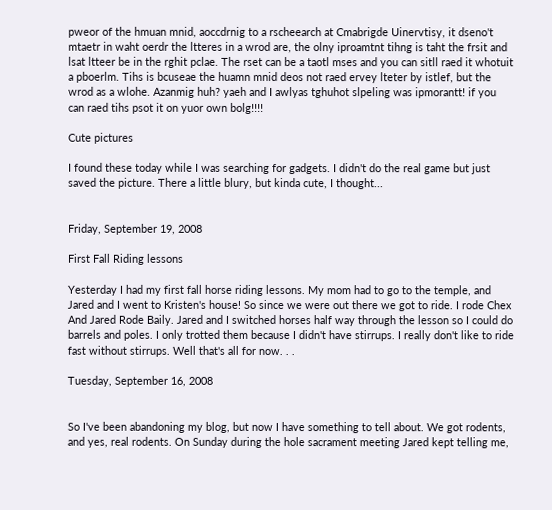pweor of the hmuan mnid, aoccdrnig to a rscheearch at Cmabrigde Uinervtisy, it dseno't mtaetr in waht oerdr the ltteres in a wrod are, the olny iproamtnt tihng is taht the frsit and lsat ltteer be in the rghit pclae. The rset can be a taotl mses and you can sitll raed it whotuit a pboerlm. Tihs is bcuseae the huamn mnid deos not raed ervey lteter by istlef, but the wrod as a wlohe. Azanmig huh? yaeh and I awlyas tghuhot slpeling was ipmorantt! if you can raed tihs psot it on yuor own bolg!!!!

Cute pictures

I found these today while I was searching for gadgets. I didn't do the real game but just saved the picture. There a little blury, but kinda cute, I thought...


Friday, September 19, 2008

First Fall Riding lessons

Yesterday I had my first fall horse riding lessons. My mom had to go to the temple, and Jared and I went to Kristen's house! So since we were out there we got to ride. I rode Chex And Jared Rode Baily. Jared and I switched horses half way through the lesson so I could do barrels and poles. I only trotted them because I didn't have stirrups. I really don't like to ride fast without stirrups. Well that's all for now. . .

Tuesday, September 16, 2008


So I've been abandoning my blog, but now I have something to tell about. We got rodents, and yes, real rodents. On Sunday during the hole sacrament meeting Jared kept telling me,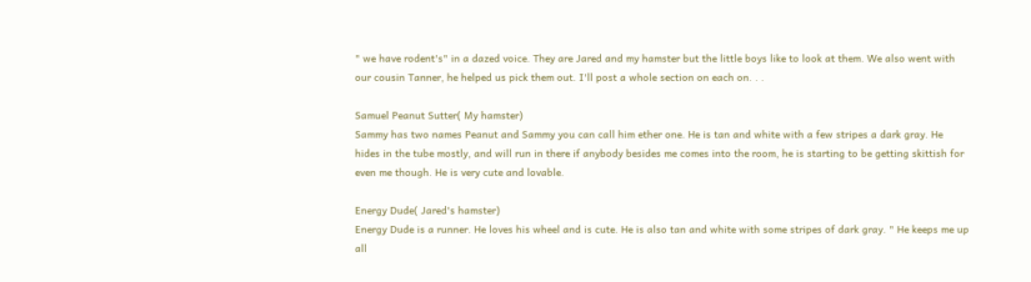" we have rodent's" in a dazed voice. They are Jared and my hamster but the little boys like to look at them. We also went with our cousin Tanner, he helped us pick them out. I'll post a whole section on each on. . .

Samuel Peanut Sutter( My hamster)
Sammy has two names Peanut and Sammy you can call him ether one. He is tan and white with a few stripes a dark gray. He hides in the tube mostly, and will run in there if anybody besides me comes into the room, he is starting to be getting skittish for even me though. He is very cute and lovable.

Energy Dude( Jared's hamster)
Energy Dude is a runner. He loves his wheel and is cute. He is also tan and white with some stripes of dark gray. " He keeps me up all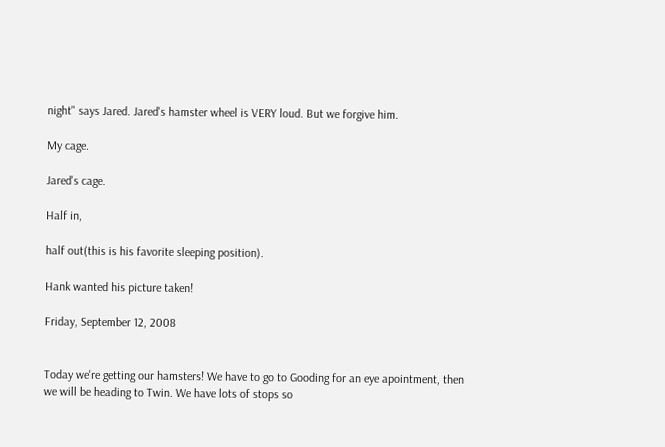night" says Jared. Jared's hamster wheel is VERY loud. But we forgive him.

My cage.

Jared's cage.

Half in,

half out(this is his favorite sleeping position).

Hank wanted his picture taken!

Friday, September 12, 2008


Today we're getting our hamsters! We have to go to Gooding for an eye apointment, then we will be heading to Twin. We have lots of stops so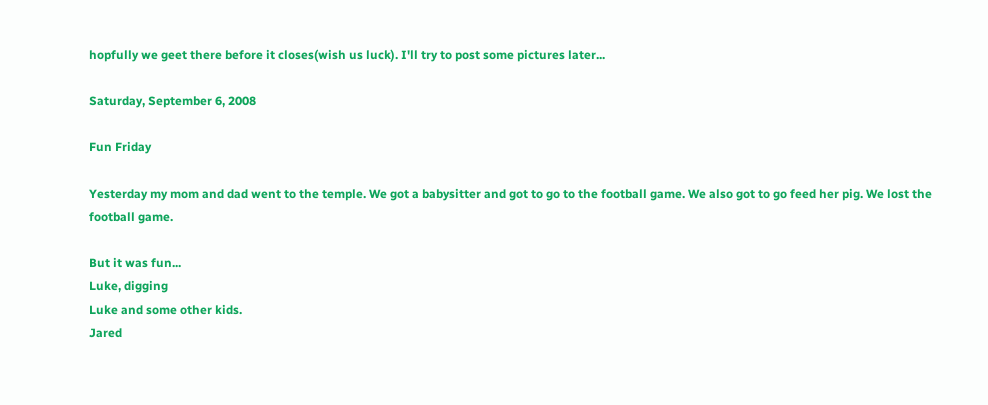hopfully we geet there before it closes(wish us luck). I'll try to post some pictures later...

Saturday, September 6, 2008

Fun Friday

Yesterday my mom and dad went to the temple. We got a babysitter and got to go to the football game. We also got to go feed her pig. We lost the football game.

But it was fun...
Luke, digging
Luke and some other kids.
Jared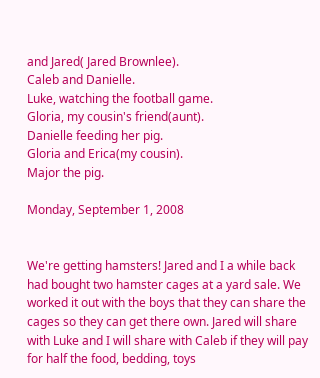and Jared( Jared Brownlee).
Caleb and Danielle.
Luke, watching the football game.
Gloria, my cousin's friend(aunt).
Danielle feeding her pig.
Gloria and Erica(my cousin).
Major the pig.

Monday, September 1, 2008


We're getting hamsters! Jared and I a while back had bought two hamster cages at a yard sale. We worked it out with the boys that they can share the cages so they can get there own. Jared will share with Luke and I will share with Caleb if they will pay for half the food, bedding, toys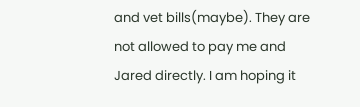and vet bills(maybe). They are not allowed to pay me and Jared directly. I am hoping it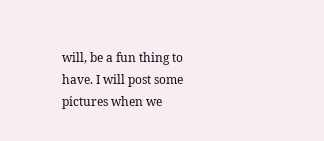will, be a fun thing to have. I will post some pictures when we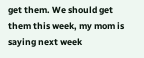get them. We should get them this week, my mom is saying next week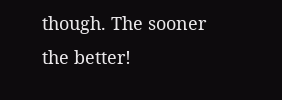though. The sooner the better!